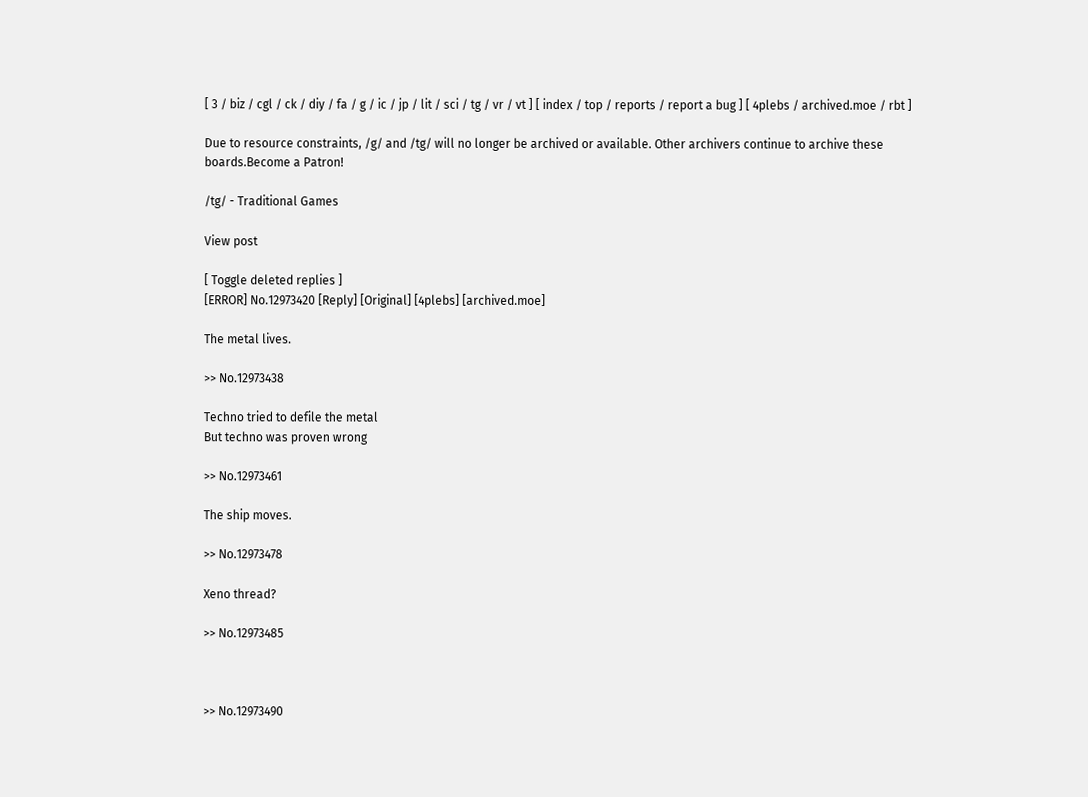[ 3 / biz / cgl / ck / diy / fa / g / ic / jp / lit / sci / tg / vr / vt ] [ index / top / reports / report a bug ] [ 4plebs / archived.moe / rbt ]

Due to resource constraints, /g/ and /tg/ will no longer be archived or available. Other archivers continue to archive these boards.Become a Patron!

/tg/ - Traditional Games

View post

[ Toggle deleted replies ]
[ERROR] No.12973420 [Reply] [Original] [4plebs] [archived.moe]

The metal lives.

>> No.12973438

Techno tried to defile the metal
But techno was proven wrong

>> No.12973461

The ship moves.

>> No.12973478

Xeno thread?

>> No.12973485



>> No.12973490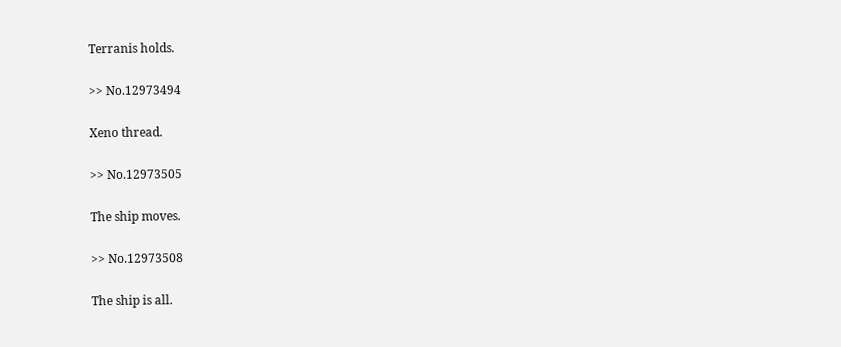Terranis holds.

>> No.12973494

Xeno thread.

>> No.12973505

The ship moves.

>> No.12973508

The ship is all.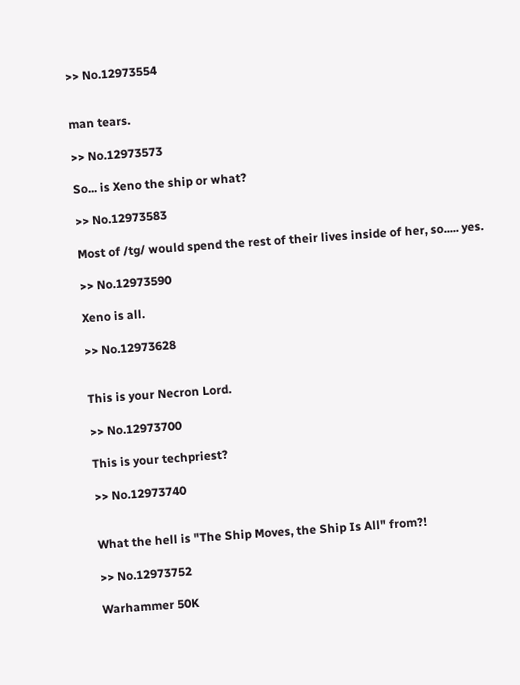>> No.12973554


man tears.

>> No.12973573

So... is Xeno the ship or what?

>> No.12973583

Most of /tg/ would spend the rest of their lives inside of her, so..... yes.

>> No.12973590

Xeno is all.

>> No.12973628


This is your Necron Lord.

>> No.12973700

This is your techpriest?

>> No.12973740


What the hell is "The Ship Moves, the Ship Is All" from?!

>> No.12973752

Warhammer 50K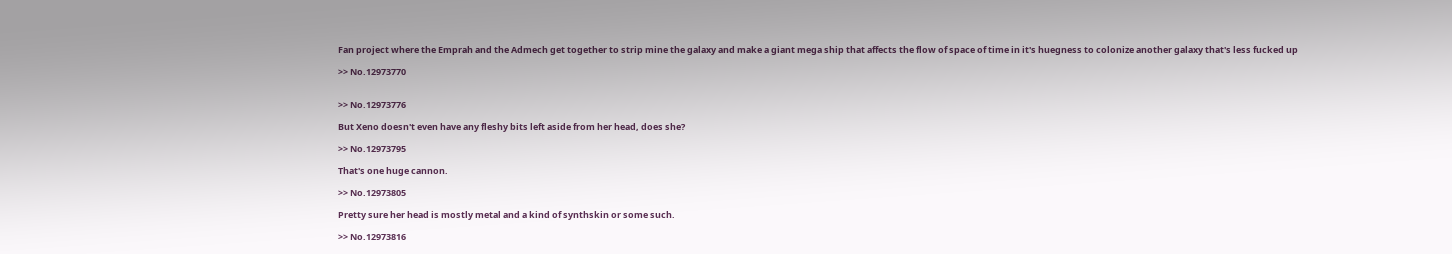Fan project where the Emprah and the Admech get together to strip mine the galaxy and make a giant mega ship that affects the flow of space of time in it's huegness to colonize another galaxy that's less fucked up

>> No.12973770


>> No.12973776

But Xeno doesn't even have any fleshy bits left aside from her head, does she?

>> No.12973795

That's one huge cannon.

>> No.12973805

Pretty sure her head is mostly metal and a kind of synthskin or some such.

>> No.12973816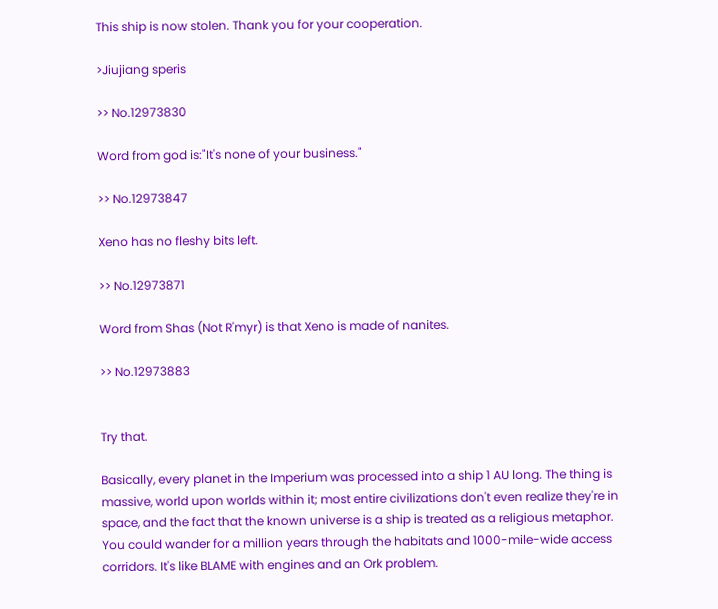This ship is now stolen. Thank you for your cooperation.

>Jiujiang speris

>> No.12973830

Word from god is:"It's none of your business."

>> No.12973847

Xeno has no fleshy bits left.

>> No.12973871

Word from Shas (Not R'myr) is that Xeno is made of nanites.

>> No.12973883


Try that.

Basically, every planet in the Imperium was processed into a ship 1 AU long. The thing is massive, world upon worlds within it; most entire civilizations don't even realize they're in space, and the fact that the known universe is a ship is treated as a religious metaphor. You could wander for a million years through the habitats and 1000-mile-wide access corridors. It's like BLAME with engines and an Ork problem.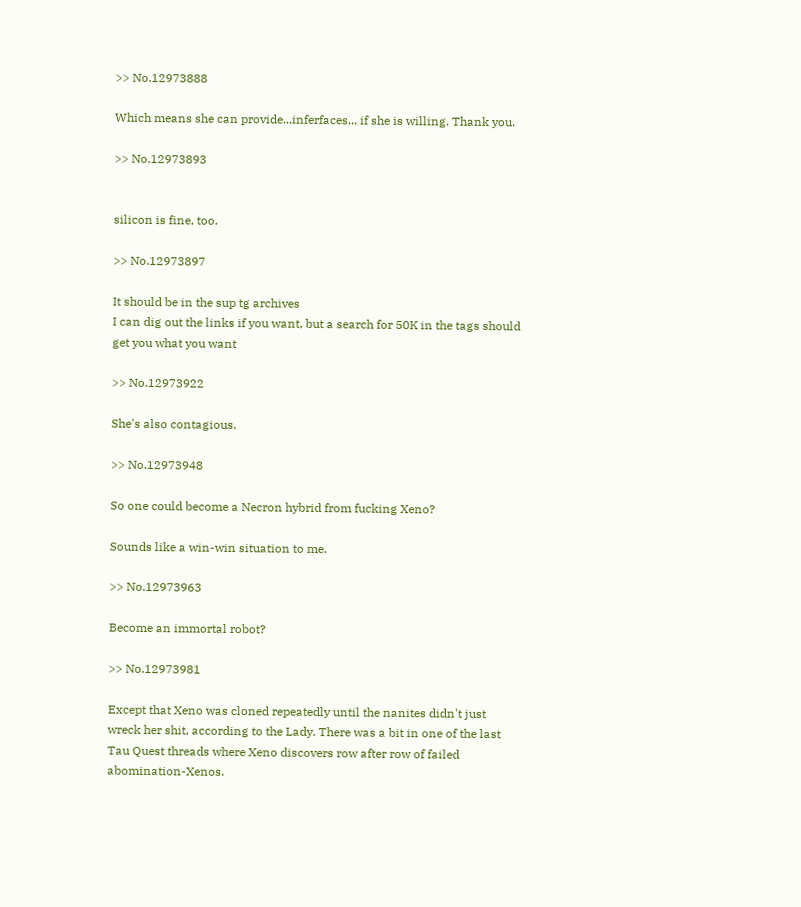>> No.12973888

Which means she can provide...inferfaces... if she is willing. Thank you.

>> No.12973893


silicon is fine, too.

>> No.12973897

It should be in the sup tg archives
I can dig out the links if you want, but a search for 50K in the tags should get you what you want

>> No.12973922

She's also contagious.

>> No.12973948

So one could become a Necron hybrid from fucking Xeno?

Sounds like a win-win situation to me.

>> No.12973963

Become an immortal robot?

>> No.12973981

Except that Xeno was cloned repeatedly until the nanites didn't just wreck her shit, according to the Lady. There was a bit in one of the last Tau Quest threads where Xeno discovers row after row of failed abomination-Xenos.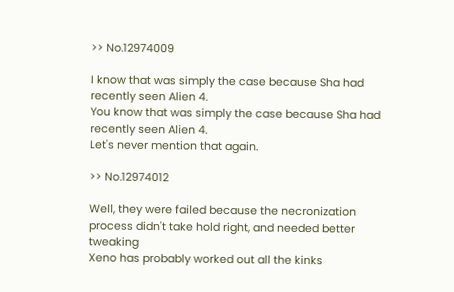>> No.12974009

I know that was simply the case because Sha had recently seen Alien 4.
You know that was simply the case because Sha had recently seen Alien 4.
Let's never mention that again.

>> No.12974012

Well, they were failed because the necronization process didn't take hold right, and needed better tweaking
Xeno has probably worked out all the kinks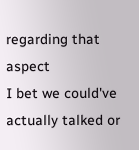regarding that aspect
I bet we could've actually talked or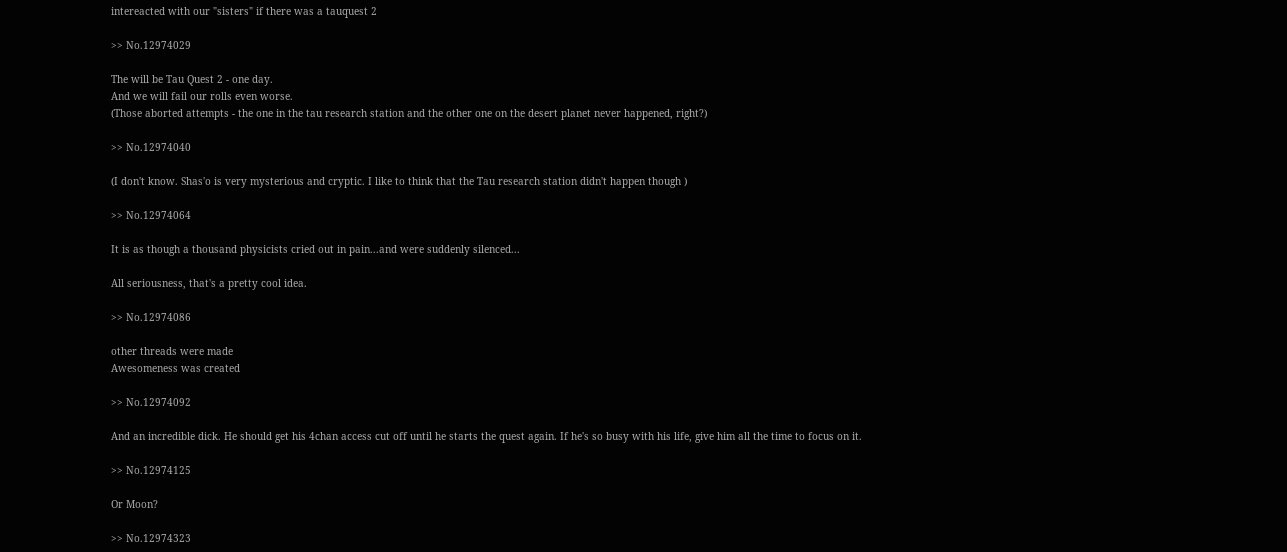intereacted with our "sisters" if there was a tauquest 2

>> No.12974029

The will be Tau Quest 2 - one day.
And we will fail our rolls even worse.
(Those aborted attempts - the one in the tau research station and the other one on the desert planet never happened, right?)

>> No.12974040

(I don't know. Shas'o is very mysterious and cryptic. I like to think that the Tau research station didn't happen though )

>> No.12974064

It is as though a thousand physicists cried out in pain...and were suddenly silenced...

All seriousness, that's a pretty cool idea.

>> No.12974086

other threads were made
Awesomeness was created

>> No.12974092

And an incredible dick. He should get his 4chan access cut off until he starts the quest again. If he's so busy with his life, give him all the time to focus on it.

>> No.12974125

Or Moon?

>> No.12974323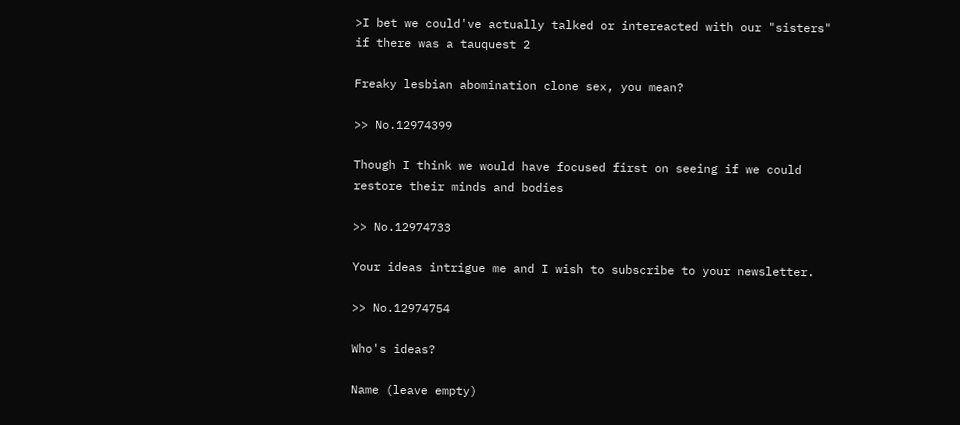>I bet we could've actually talked or intereacted with our "sisters" if there was a tauquest 2

Freaky lesbian abomination clone sex, you mean?

>> No.12974399

Though I think we would have focused first on seeing if we could restore their minds and bodies

>> No.12974733

Your ideas intrigue me and I wish to subscribe to your newsletter.

>> No.12974754

Who's ideas?

Name (leave empty)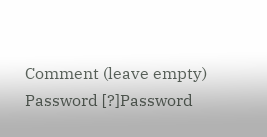Comment (leave empty)
Password [?]Password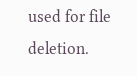used for file deletion.